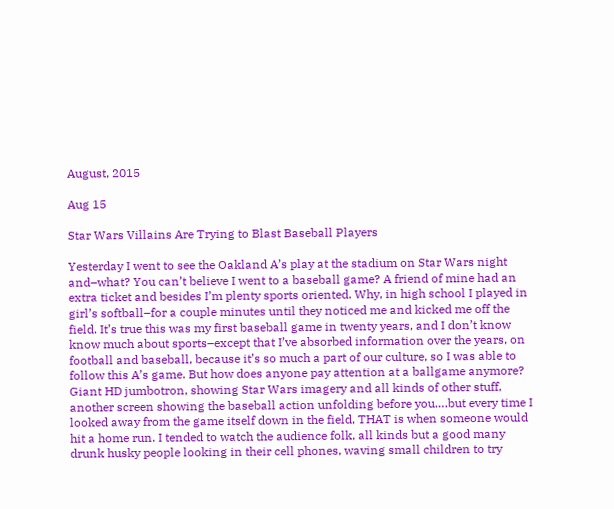August, 2015

Aug 15

Star Wars Villains Are Trying to Blast Baseball Players

Yesterday I went to see the Oakland A’s play at the stadium on Star Wars night and–what? You can’t believe I went to a baseball game? A friend of mine had an extra ticket and besides I’m plenty sports oriented. Why, in high school I played in girl’s softball–for a couple minutes until they noticed me and kicked me off the field. It’s true this was my first baseball game in twenty years, and I don’t know know much about sports–except that I’ve absorbed information over the years, on football and baseball, because it’s so much a part of our culture, so I was able to follow this A’s game. But how does anyone pay attention at a ballgame anymore? Giant HD jumbotron, showing Star Wars imagery and all kinds of other stuff, another screen showing the baseball action unfolding before you….but every time I looked away from the game itself down in the field, THAT is when someone would hit a home run. I tended to watch the audience folk, all kinds but a good many drunk husky people looking in their cell phones, waving small children to try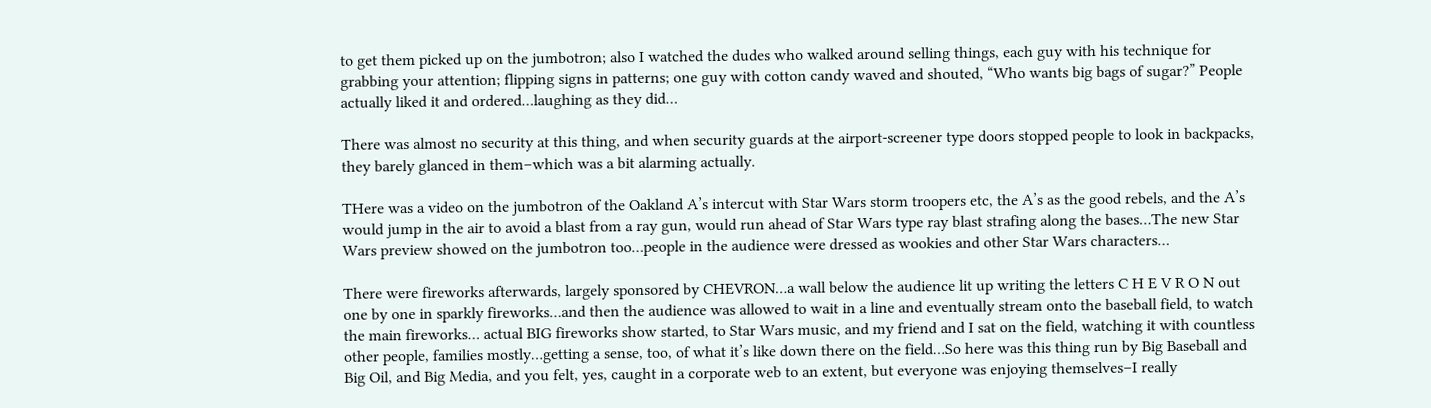to get them picked up on the jumbotron; also I watched the dudes who walked around selling things, each guy with his technique for grabbing your attention; flipping signs in patterns; one guy with cotton candy waved and shouted, “Who wants big bags of sugar?” People actually liked it and ordered…laughing as they did…

There was almost no security at this thing, and when security guards at the airport-screener type doors stopped people to look in backpacks, they barely glanced in them–which was a bit alarming actually.

THere was a video on the jumbotron of the Oakland A’s intercut with Star Wars storm troopers etc, the A’s as the good rebels, and the A’s would jump in the air to avoid a blast from a ray gun, would run ahead of Star Wars type ray blast strafing along the bases…The new Star Wars preview showed on the jumbotron too…people in the audience were dressed as wookies and other Star Wars characters…

There were fireworks afterwards, largely sponsored by CHEVRON…a wall below the audience lit up writing the letters C H E V R O N out one by one in sparkly fireworks…and then the audience was allowed to wait in a line and eventually stream onto the baseball field, to watch the main fireworks… actual BIG fireworks show started, to Star Wars music, and my friend and I sat on the field, watching it with countless other people, families mostly…getting a sense, too, of what it’s like down there on the field…So here was this thing run by Big Baseball and Big Oil, and Big Media, and you felt, yes, caught in a corporate web to an extent, but everyone was enjoying themselves–I really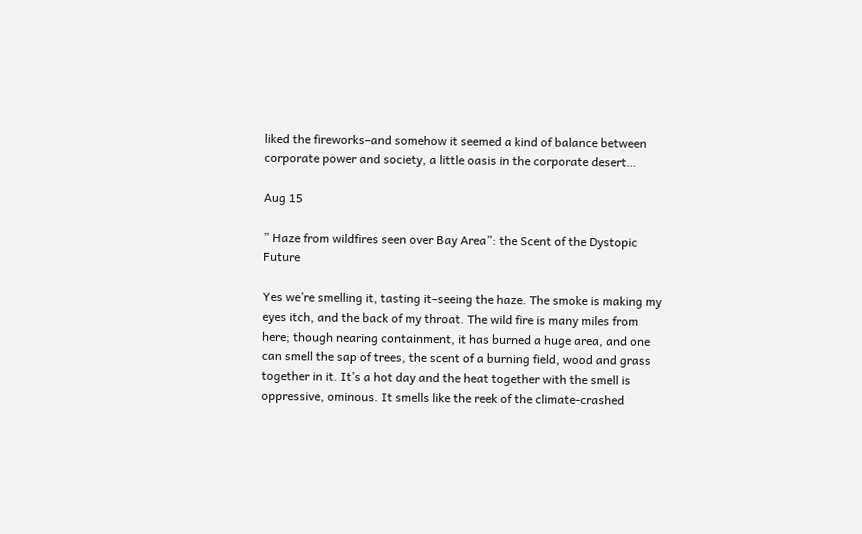liked the fireworks–and somehow it seemed a kind of balance between corporate power and society, a little oasis in the corporate desert…

Aug 15

” Haze from wildfires seen over Bay Area”: the Scent of the Dystopic Future

Yes we’re smelling it, tasting it–seeing the haze. The smoke is making my eyes itch, and the back of my throat. The wild fire is many miles from here; though nearing containment, it has burned a huge area, and one can smell the sap of trees, the scent of a burning field, wood and grass together in it. It’s a hot day and the heat together with the smell is oppressive, ominous. It smells like the reek of the climate-crashed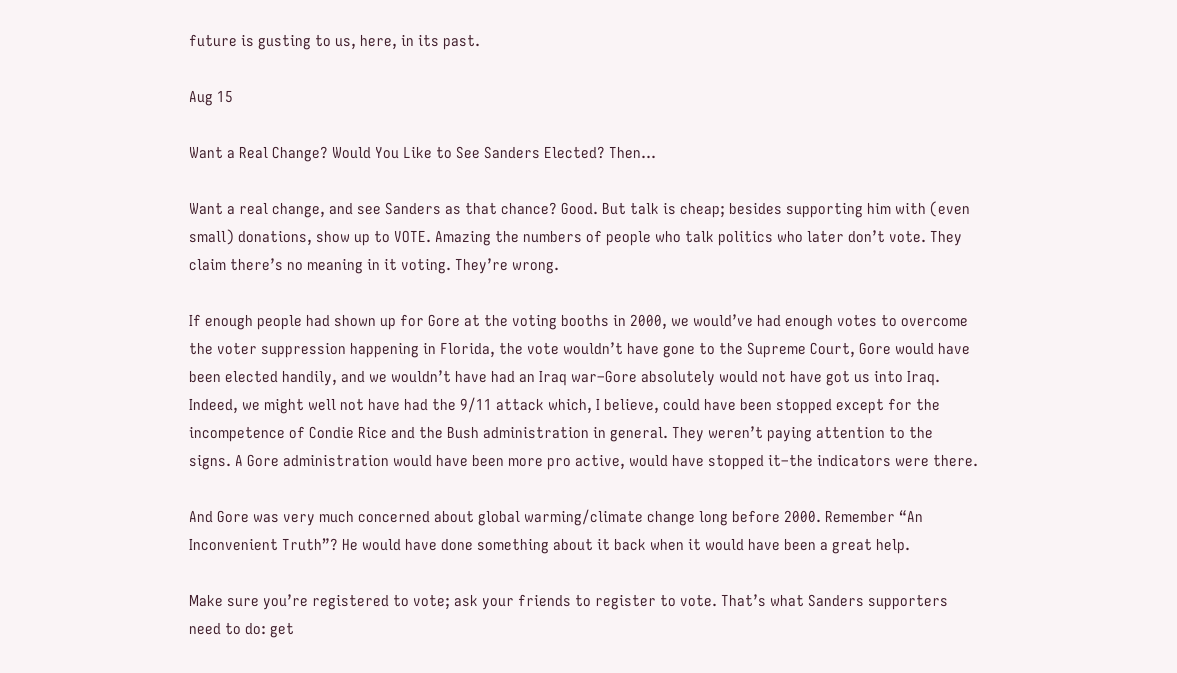future is gusting to us, here, in its past.

Aug 15

Want a Real Change? Would You Like to See Sanders Elected? Then…

Want a real change, and see Sanders as that chance? Good. But talk is cheap; besides supporting him with (even small) donations, show up to VOTE. Amazing the numbers of people who talk politics who later don’t vote. They claim there’s no meaning in it voting. They’re wrong.

If enough people had shown up for Gore at the voting booths in 2000, we would’ve had enough votes to overcome the voter suppression happening in Florida, the vote wouldn’t have gone to the Supreme Court, Gore would have been elected handily, and we wouldn’t have had an Iraq war–Gore absolutely would not have got us into Iraq. Indeed, we might well not have had the 9/11 attack which, I believe, could have been stopped except for the incompetence of Condie Rice and the Bush administration in general. They weren’t paying attention to the signs. A Gore administration would have been more pro active, would have stopped it–the indicators were there.

And Gore was very much concerned about global warming/climate change long before 2000. Remember “An Inconvenient Truth”? He would have done something about it back when it would have been a great help.

Make sure you’re registered to vote; ask your friends to register to vote. That’s what Sanders supporters need to do: get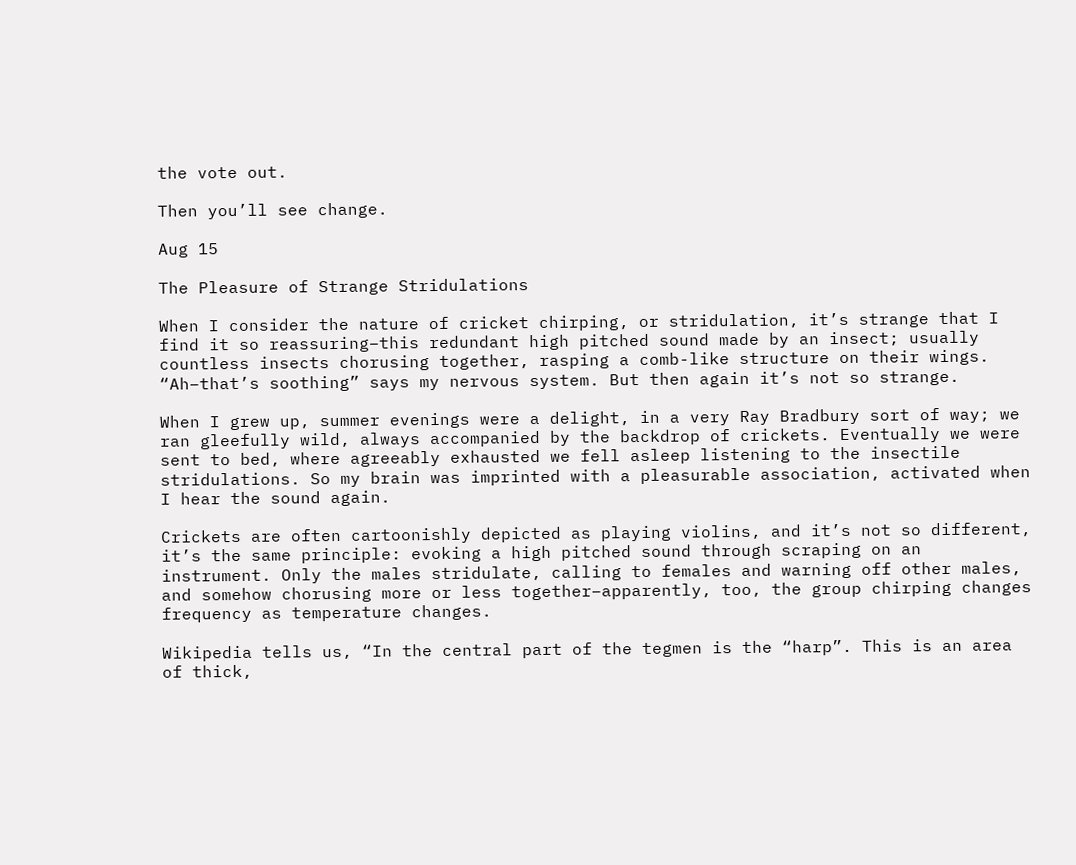the vote out.

Then you’ll see change.

Aug 15

The Pleasure of Strange Stridulations

When I consider the nature of cricket chirping, or stridulation, it’s strange that I find it so reassuring–this redundant high pitched sound made by an insect; usually countless insects chorusing together, rasping a comb-like structure on their wings. “Ah–that’s soothing” says my nervous system. But then again it’s not so strange.

When I grew up, summer evenings were a delight, in a very Ray Bradbury sort of way; we ran gleefully wild, always accompanied by the backdrop of crickets. Eventually we were sent to bed, where agreeably exhausted we fell asleep listening to the insectile stridulations. So my brain was imprinted with a pleasurable association, activated when I hear the sound again.

Crickets are often cartoonishly depicted as playing violins, and it’s not so different, it’s the same principle: evoking a high pitched sound through scraping on an instrument. Only the males stridulate, calling to females and warning off other males, and somehow chorusing more or less together–apparently, too, the group chirping changes frequency as temperature changes.

Wikipedia tells us, “In the central part of the tegmen is the “harp”. This is an area of thick,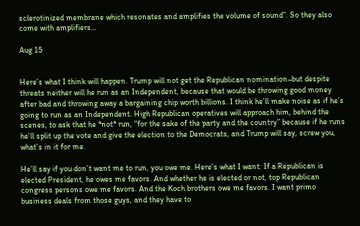sclerotinized membrane which resonates and amplifies the volume of sound”. So they also come with amplifiers…

Aug 15


Here’s what I think will happen. Trump will not get the Republican nomination–but despite threats neither will he run as an Independent, because that would be throwing good money after bad and throwing away a bargaining chip worth billions. I think he’ll make noise as if he’s going to run as an Independent. High Republican operatives will approach him, behind the scenes, to ask that he *not* run, “for the sake of the party and the country” because if he runs he’ll split up the vote and give the election to the Democrats, and Trump will say, screw you, what’s in it for me.

He’ll say if you don’t want me to run, you owe me. Here’s what I want: If a Republican is elected President, he owes me favors. And whether he is elected or not, top Republican congress persons owe me favors. And the Koch brothers owe me favors. I want primo business deals from those guys, and they have to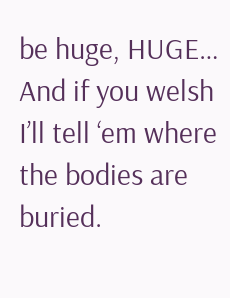be huge, HUGE… And if you welsh I’ll tell ‘em where the bodies are buried.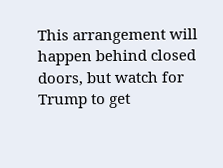This arrangement will happen behind closed doors, but watch for Trump to get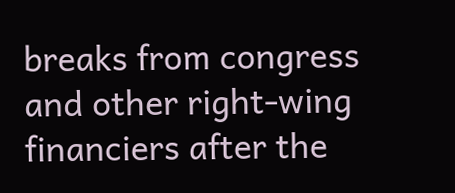breaks from congress and other right-wing financiers after the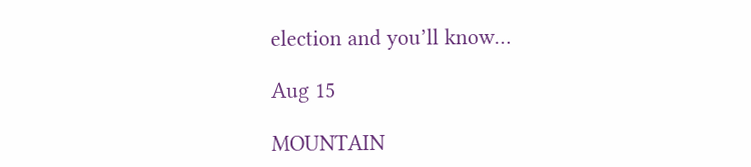election and you’ll know…

Aug 15

MOUNTAIN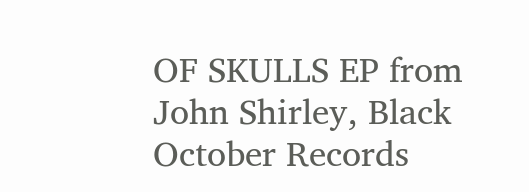OF SKULLS EP from John Shirley, Black October Records